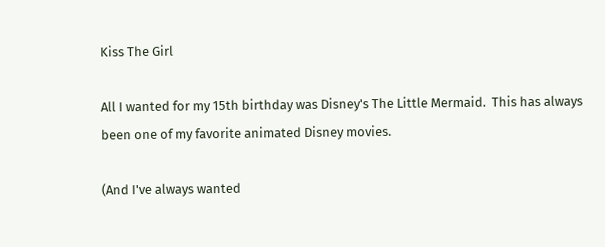Kiss The Girl

All I wanted for my 15th birthday was Disney's The Little Mermaid.  This has always been one of my favorite animated Disney movies.

(And I've always wanted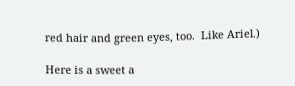red hair and green eyes, too.  Like Ariel.)

Here is a sweet a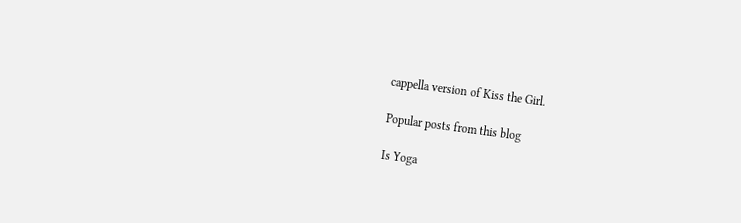cappella version of Kiss the Girl.

Popular posts from this blog

Is Yoga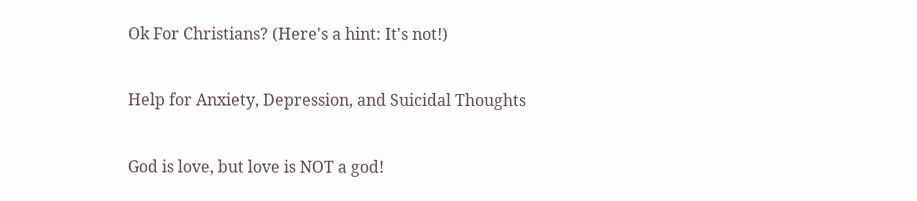Ok For Christians? (Here's a hint: It's not!)

Help for Anxiety, Depression, and Suicidal Thoughts

God is love, but love is NOT a god!